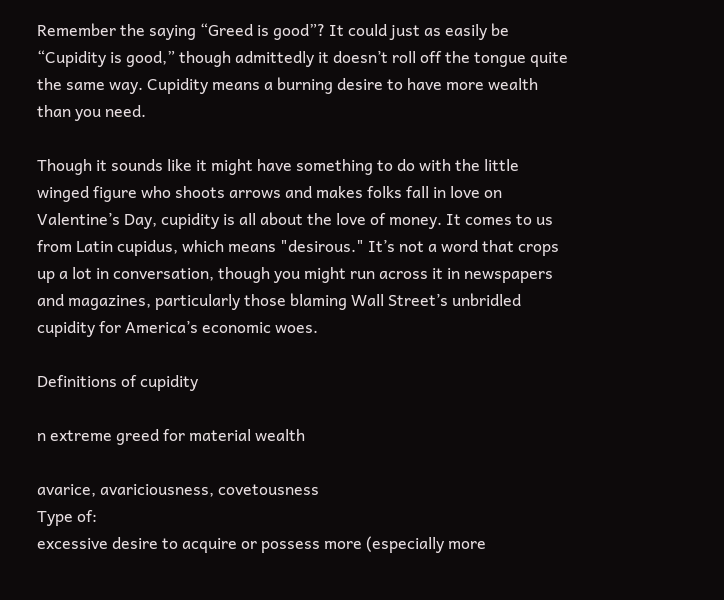Remember the saying “Greed is good”? It could just as easily be “Cupidity is good,” though admittedly it doesn’t roll off the tongue quite the same way. Cupidity means a burning desire to have more wealth than you need.

Though it sounds like it might have something to do with the little winged figure who shoots arrows and makes folks fall in love on Valentine’s Day, cupidity is all about the love of money. It comes to us from Latin cupidus, which means "desirous." It’s not a word that crops up a lot in conversation, though you might run across it in newspapers and magazines, particularly those blaming Wall Street’s unbridled cupidity for America’s economic woes.

Definitions of cupidity

n extreme greed for material wealth

avarice, avariciousness, covetousness
Type of:
excessive desire to acquire or possess more (especially more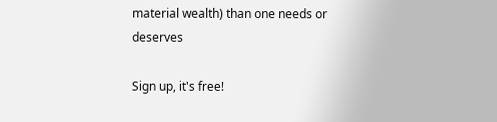material wealth) than one needs or deserves

Sign up, it's free!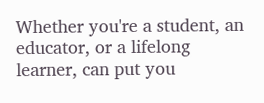Whether you're a student, an educator, or a lifelong learner, can put you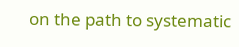on the path to systematic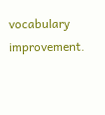vocabulary improvement.